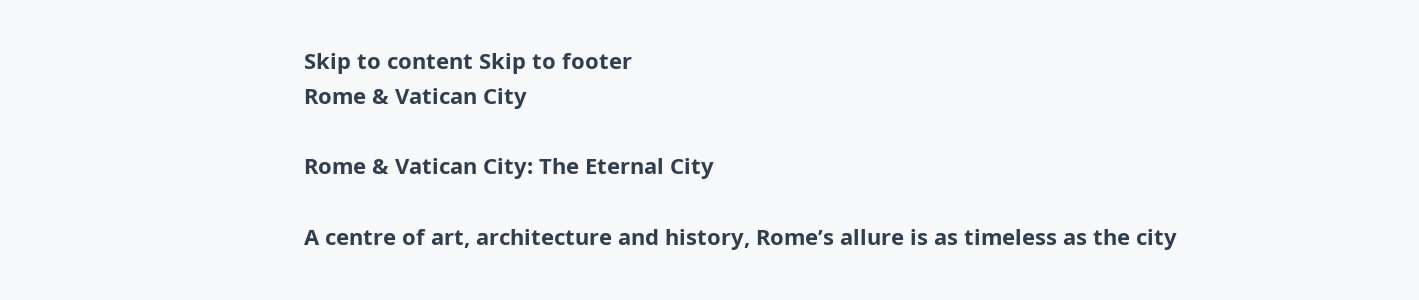Skip to content Skip to footer
Rome & Vatican City

Rome & Vatican City: The Eternal City

A centre of art, architecture and history, Rome’s allure is as timeless as the city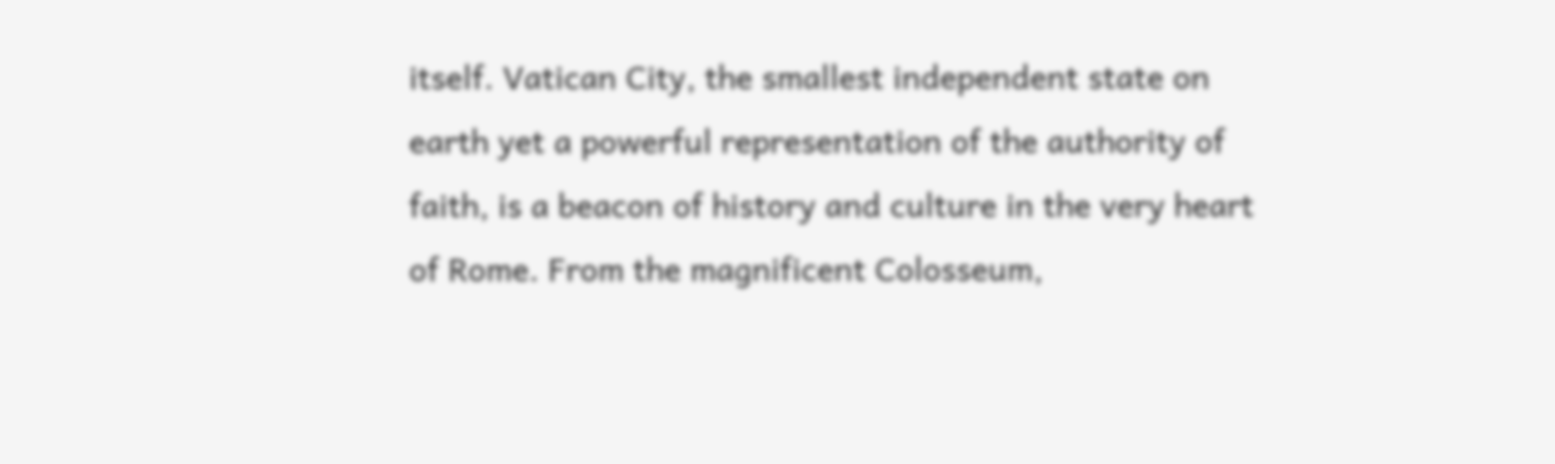itself. Vatican City, the smallest independent state on earth yet a powerful representation of the authority of faith, is a beacon of history and culture in the very heart of Rome. From the magnificent Colosseum,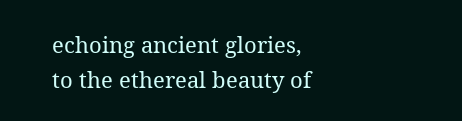echoing ancient glories, to the ethereal beauty of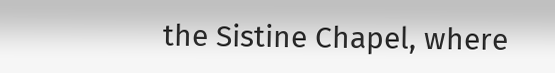the Sistine Chapel, where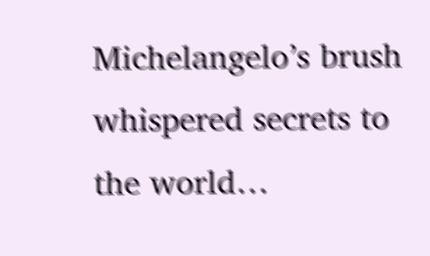Michelangelo’s brush whispered secrets to the world…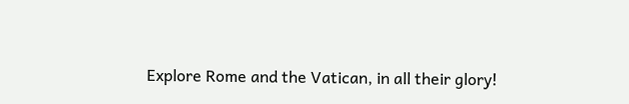Explore Rome and the Vatican, in all their glory!